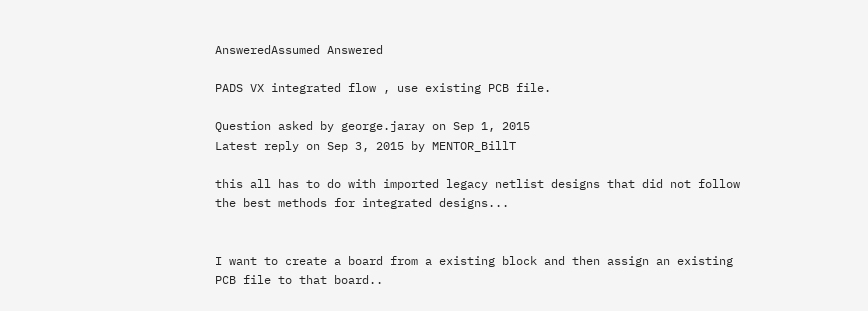AnsweredAssumed Answered

PADS VX integrated flow , use existing PCB file.

Question asked by george.jaray on Sep 1, 2015
Latest reply on Sep 3, 2015 by MENTOR_BillT

this all has to do with imported legacy netlist designs that did not follow the best methods for integrated designs...


I want to create a board from a existing block and then assign an existing PCB file to that board..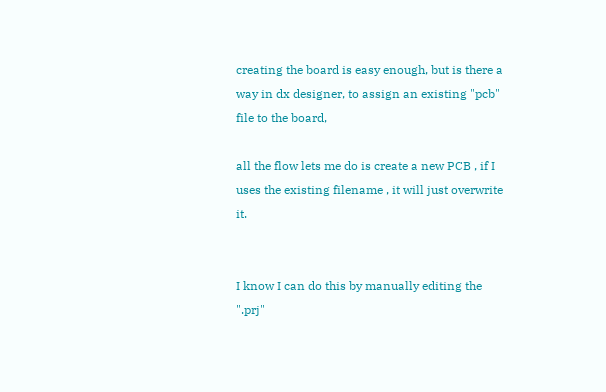creating the board is easy enough, but is there a way in dx designer, to assign an existing "pcb" file to the board,

all the flow lets me do is create a new PCB , if I uses the existing filename , it will just overwrite it.


I know I can do this by manually editing the ".prj"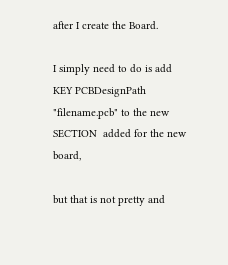after I create the Board.

I simply need to do is add  KEY PCBDesignPath "filename.pcb" to the new SECTION  added for the new board,

but that is not pretty and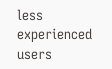less experienced users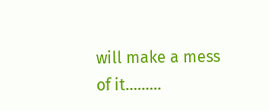will make a mess of it.........